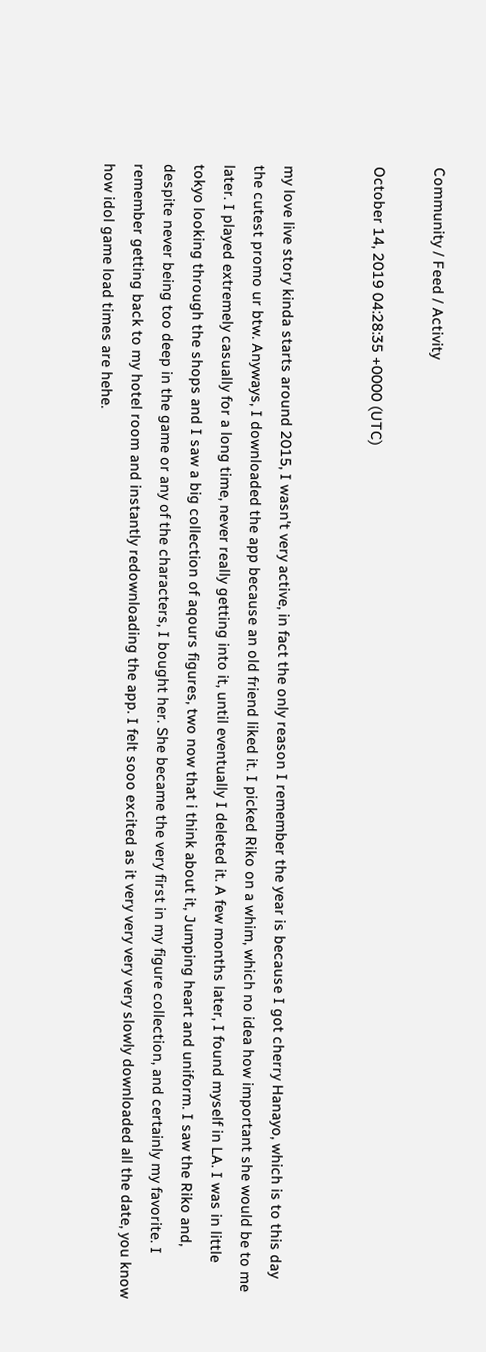Community / Feed / Activity

October 14, 2019 04:28:35 +0000 (UTC)


my love live story kinda starts around 2015, I wasn't very active, in fact the only reason I remember the year is because I got cherry Hanayo, which is to this day the cutest promo ur btw. Anyways, I downloaded the app because an old friend liked it. I picked Riko on a whim, which no idea how important she would be to me later. I played extremely casually for a long time, never really getting into it, until eventually I deleted it. A few months later, I found myself in LA. I was in little tokyo looking through the shops and I saw a big collection of aqours figures, two now that i think about it, Jumping heart and uniform. I saw the Riko and, despite never being too deep in the game or any of the characters, I bought her. She became the very first in my figure collection, and certainly my favorite. I remember getting back to my hotel room and instantly redownloading the app. I felt sooo excited as it very very very very slowly downloaded all the date, you know how idol game load times are hehe.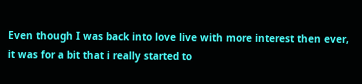Even though I was back into love live with more interest then ever, it was for a bit that i really started to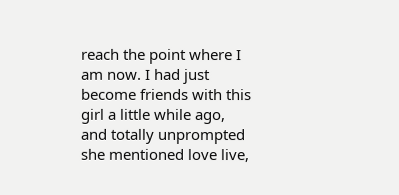reach the point where I am now. I had just become friends with this girl a little while ago, and totally unprompted she mentioned love live,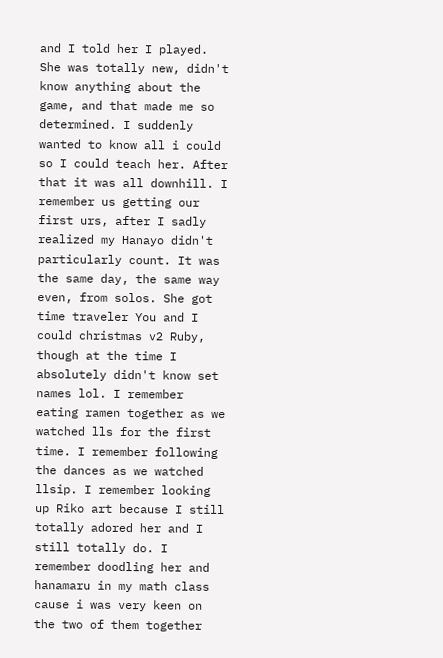and I told her I played. She was totally new, didn't know anything about the game, and that made me so determined. I suddenly wanted to know all i could so I could teach her. After that it was all downhill. I remember us getting our first urs, after I sadly realized my Hanayo didn't particularly count. It was the same day, the same way even, from solos. She got time traveler You and I could christmas v2 Ruby, though at the time I absolutely didn't know set names lol. I remember eating ramen together as we watched lls for the first time. I remember following the dances as we watched llsip. I remember looking up Riko art because I still totally adored her and I still totally do. I remember doodling her and hanamaru in my math class cause i was very keen on the two of them together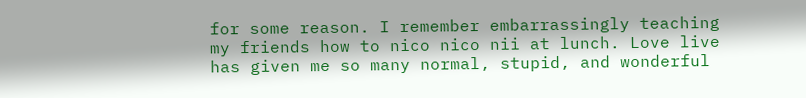for some reason. I remember embarrassingly teaching my friends how to nico nico nii at lunch. Love live has given me so many normal, stupid, and wonderful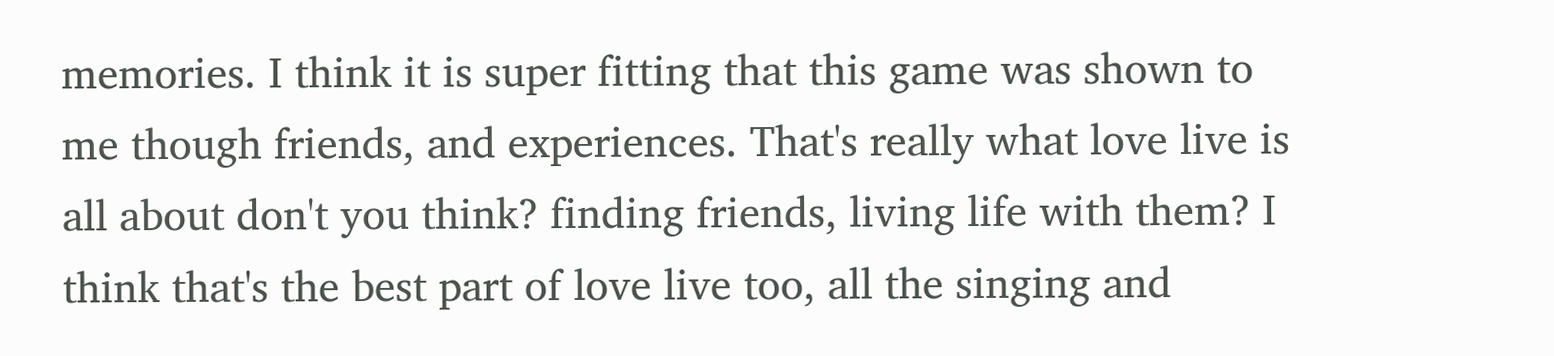memories. I think it is super fitting that this game was shown to me though friends, and experiences. That's really what love live is all about don't you think? finding friends, living life with them? I think that's the best part of love live too, all the singing and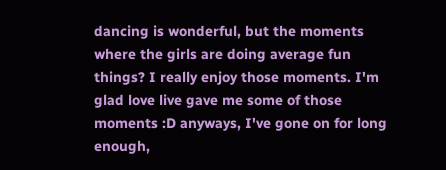dancing is wonderful, but the moments where the girls are doing average fun things? I really enjoy those moments. I'm glad love live gave me some of those moments :D anyways, I've gone on for long enough,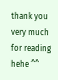thank you very much for reading hehe ^^